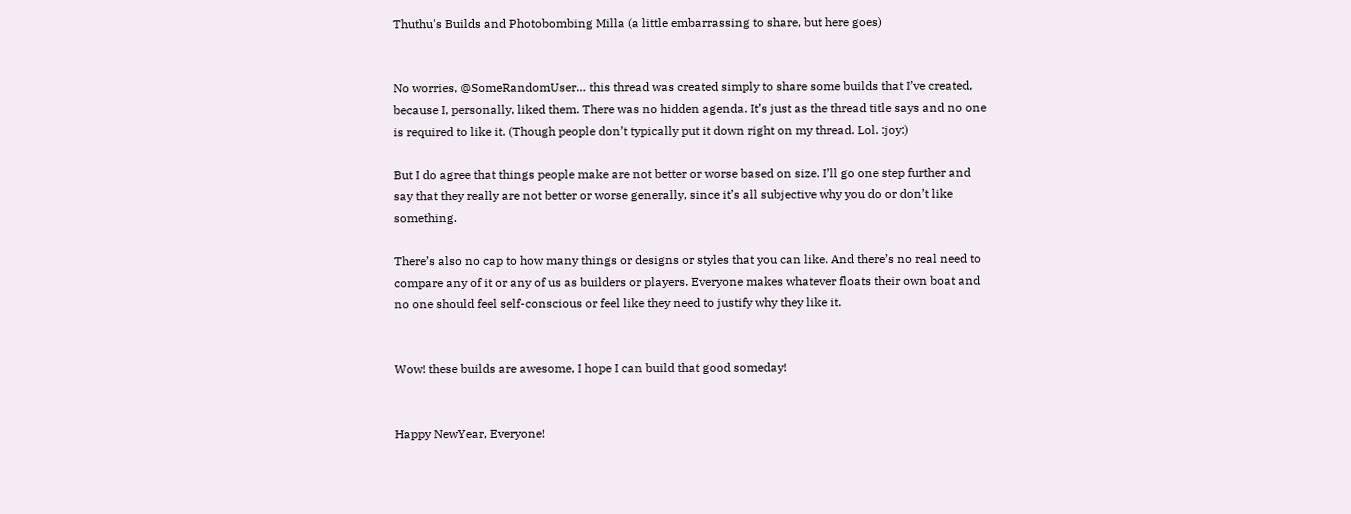Thuthu's Builds and Photobombing Milla (a little embarrassing to share, but here goes)


No worries, @SomeRandomUser… this thread was created simply to share some builds that I’ve created, because I, personally, liked them. There was no hidden agenda. It’s just as the thread title says and no one is required to like it. (Though people don’t typically put it down right on my thread. Lol. :joy:)

But I do agree that things people make are not better or worse based on size. I’ll go one step further and say that they really are not better or worse generally, since it’s all subjective why you do or don’t like something.

There’s also no cap to how many things or designs or styles that you can like. And there’s no real need to compare any of it or any of us as builders or players. Everyone makes whatever floats their own boat and no one should feel self-conscious or feel like they need to justify why they like it.


Wow! these builds are awesome, I hope I can build that good someday!


Happy NewYear, Everyone!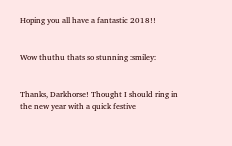Hoping you all have a fantastic 2018!!


Wow thuthu thats so stunning :smiley:


Thanks, Darkhorse! Thought I should ring in the new year with a quick festive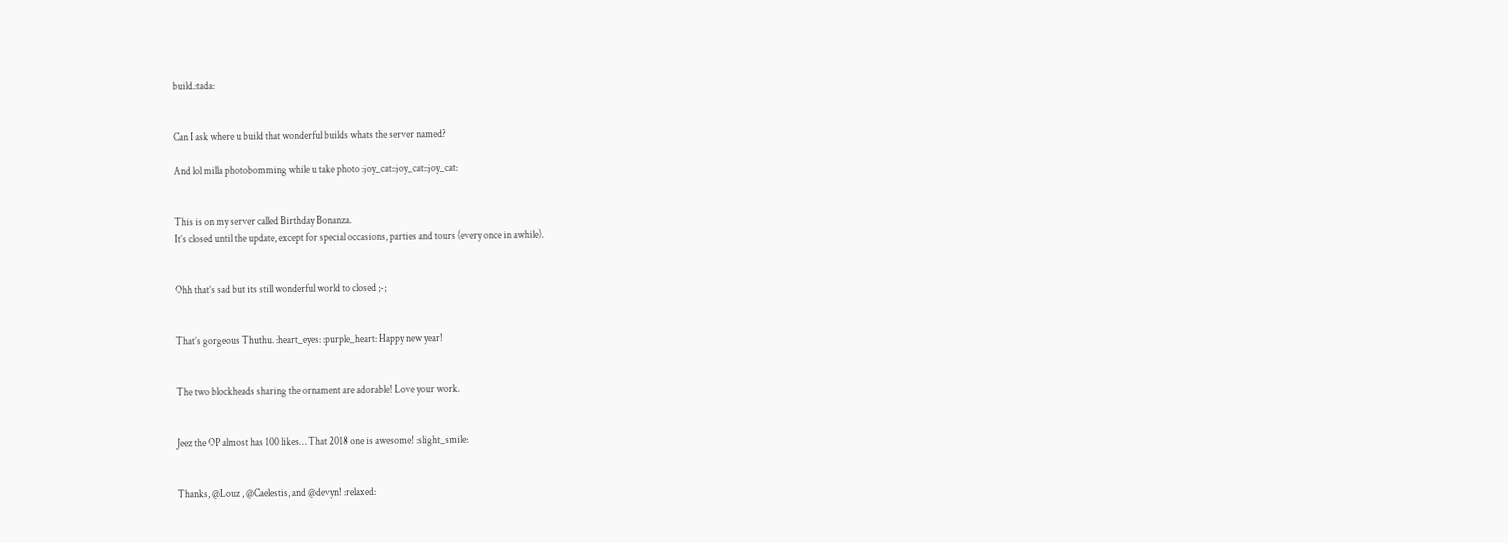build.:tada:


Can I ask where u build that wonderful builds whats the server named?

And lol milla photobomming while u take photo :joy_cat::joy_cat::joy_cat:


This is on my server called Birthday Bonanza.
It’s closed until the update, except for special occasions, parties and tours (every once in awhile).


Ohh that’s sad but its still wonderful world to closed ;-;


That’s gorgeous Thuthu. :heart_eyes: :purple_heart: Happy new year!


The two blockheads sharing the ornament are adorable! Love your work.


Jeez the OP almost has 100 likes… That 2018 one is awesome! :slight_smile:


Thanks, @Louz , @Caelestis, and @devyn! :relaxed: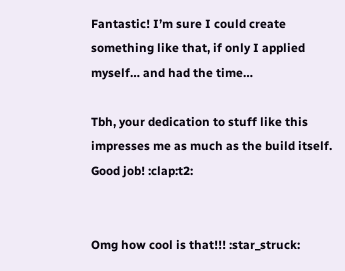Fantastic! I’m sure I could create something like that, if only I applied myself… and had the time…

Tbh, your dedication to stuff like this impresses me as much as the build itself. Good job! :clap:t2:


Omg how cool is that!!! :star_struck: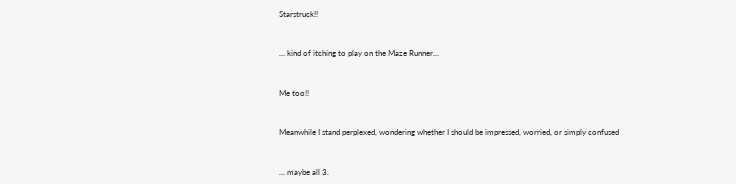Starstruck!!


… kind of itching to play on the Maze Runner…


Me too!!


Meanwhile I stand perplexed, wondering whether I should be impressed, worried, or simply confused


… maybe all 3.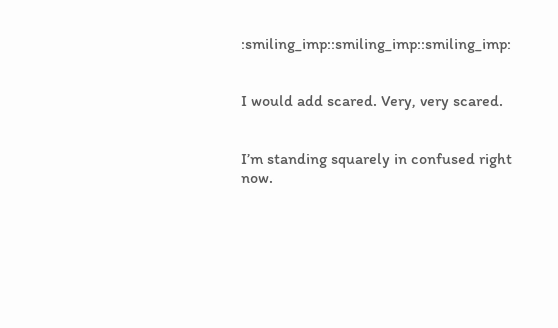:smiling_imp::smiling_imp::smiling_imp:


I would add scared. Very, very scared.


I’m standing squarely in confused right now.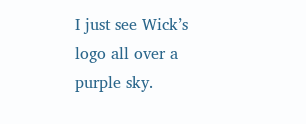I just see Wick’s logo all over a purple sky.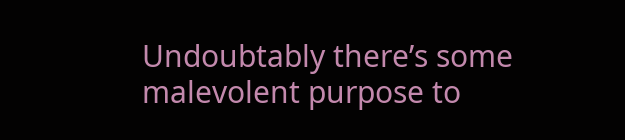Undoubtably there’s some malevolent purpose to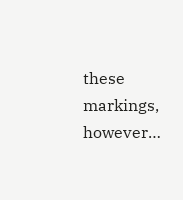these markings, however…